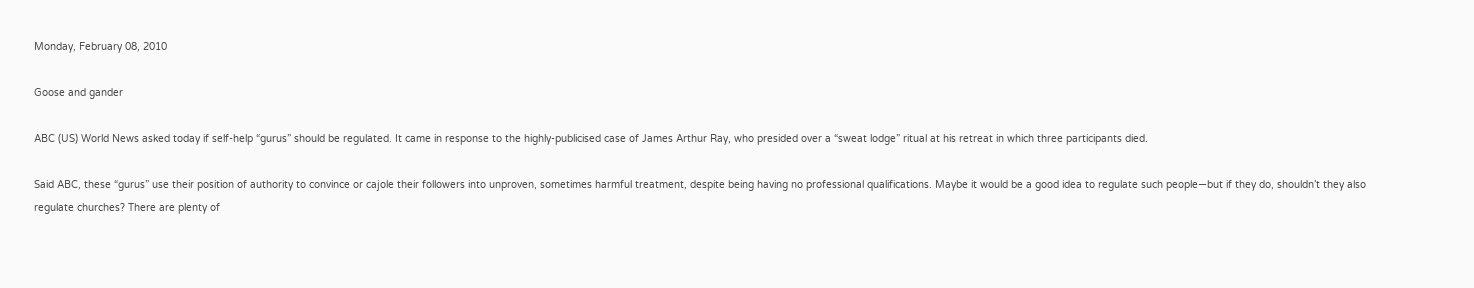Monday, February 08, 2010

Goose and gander

ABC (US) World News asked today if self-help “gurus” should be regulated. It came in response to the highly-publicised case of James Arthur Ray, who presided over a “sweat lodge” ritual at his retreat in which three participants died.

Said ABC, these “gurus” use their position of authority to convince or cajole their followers into unproven, sometimes harmful treatment, despite being having no professional qualifications. Maybe it would be a good idea to regulate such people—but if they do, shouldn’t they also regulate churches? There are plenty of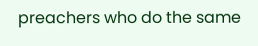preachers who do the same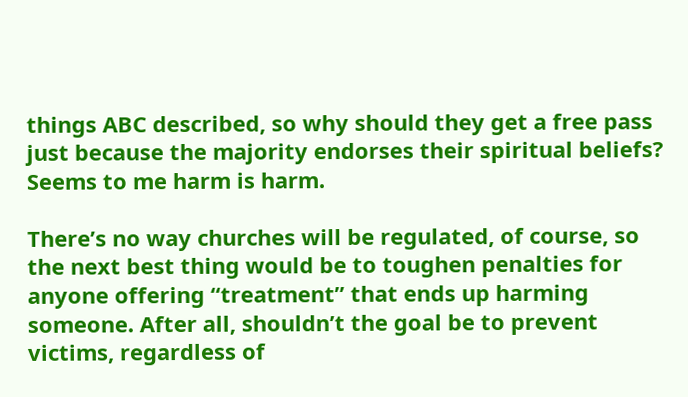things ABC described, so why should they get a free pass just because the majority endorses their spiritual beliefs? Seems to me harm is harm.

There’s no way churches will be regulated, of course, so the next best thing would be to toughen penalties for anyone offering “treatment” that ends up harming someone. After all, shouldn’t the goal be to prevent victims, regardless of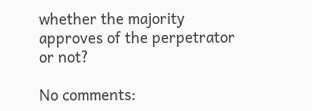whether the majority approves of the perpetrator or not?

No comments: